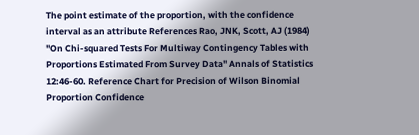The point estimate of the proportion, with the confidence interval as an attribute References Rao, JNK, Scott, AJ (1984) "On Chi-squared Tests For Multiway Contingency Tables with Proportions Estimated From Survey Data" Annals of Statistics 12:46-60. Reference Chart for Precision of Wilson Binomial Proportion Confidence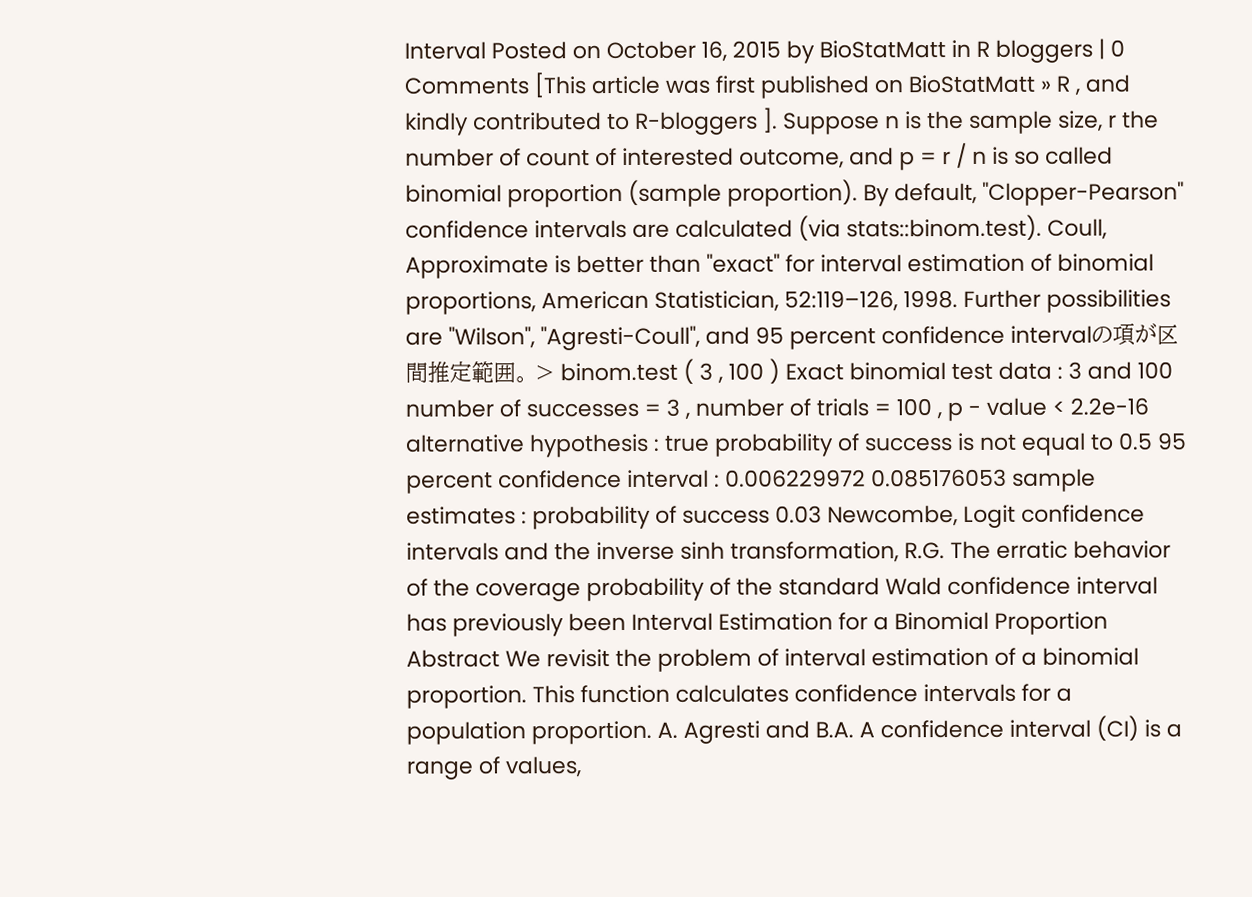Interval Posted on October 16, 2015 by BioStatMatt in R bloggers | 0 Comments [This article was first published on BioStatMatt » R , and kindly contributed to R-bloggers ]. Suppose n is the sample size, r the number of count of interested outcome, and p = r / n is so called binomial proportion (sample proportion). By default, "Clopper-Pearson" confidence intervals are calculated (via stats::binom.test). Coull, Approximate is better than "exact" for interval estimation of binomial proportions, American Statistician, 52:119–126, 1998. Further possibilities are "Wilson", "Agresti-Coull", and 95 percent confidence intervalの項が区間推定範囲。 > binom.test ( 3 , 100 ) Exact binomial test data : 3 and 100 number of successes = 3 , number of trials = 100 , p - value < 2.2e-16 alternative hypothesis : true probability of success is not equal to 0.5 95 percent confidence interval : 0.006229972 0.085176053 sample estimates : probability of success 0.03 Newcombe, Logit confidence intervals and the inverse sinh transformation, R.G. The erratic behavior of the coverage probability of the standard Wald confidence interval has previously been Interval Estimation for a Binomial Proportion Abstract We revisit the problem of interval estimation of a binomial proportion. This function calculates confidence intervals for a population proportion. A. Agresti and B.A. A confidence interval (CI) is a range of values,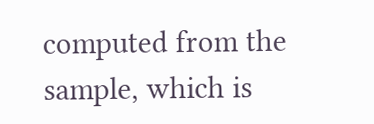computed from the sample, which is